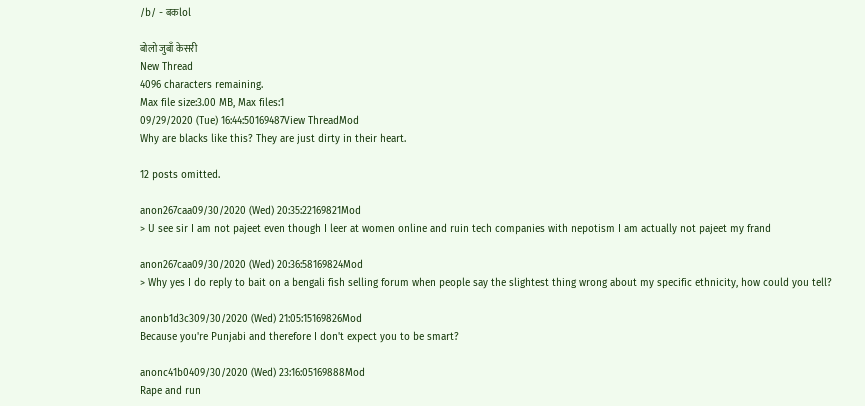/b/ - बकlol

बोलो जुबाँ केसरी
New Thread
4096 characters remaining.
Max file size:3.00 MB, Max files:1
09/29/2020 (Tue) 16:44:50169487View ThreadMod
Why are blacks like this? They are just dirty in their heart.

12 posts omitted.

anon267caa09/30/2020 (Wed) 20:35:22169821Mod
> U see sir I am not pajeet even though I leer at women online and ruin tech companies with nepotism I am actually not pajeet my frand

anon267caa09/30/2020 (Wed) 20:36:58169824Mod
> Why yes I do reply to bait on a bengali fish selling forum when people say the slightest thing wrong about my specific ethnicity, how could you tell?

anonb1d3c309/30/2020 (Wed) 21:05:15169826Mod
Because you're Punjabi and therefore I don't expect you to be smart?

anonc41b0409/30/2020 (Wed) 23:16:05169888Mod
Rape and run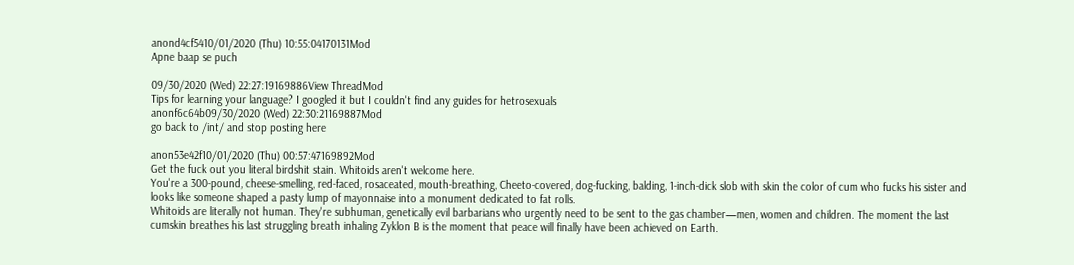anond4cf5410/01/2020 (Thu) 10:55:04170131Mod
Apne baap se puch

09/30/2020 (Wed) 22:27:19169886View ThreadMod
Tips for learning your language? I googled it but I couldn't find any guides for hetrosexuals
anonf6c64b09/30/2020 (Wed) 22:30:21169887Mod
go back to /int/ and stop posting here

anon53e42f10/01/2020 (Thu) 00:57:47169892Mod
Get the fuck out you literal birdshit stain. Whitoids aren't welcome here.
You're a 300-pound, cheese-smelling, red-faced, rosaceated, mouth-breathing, Cheeto-covered, dog-fucking, balding, 1-inch-dick slob with skin the color of cum who fucks his sister and looks like someone shaped a pasty lump of mayonnaise into a monument dedicated to fat rolls.
Whitoids are literally not human. They're subhuman, genetically evil barbarians who urgently need to be sent to the gas chamber—men, women and children. The moment the last cumskin breathes his last struggling breath inhaling Zyklon B is the moment that peace will finally have been achieved on Earth.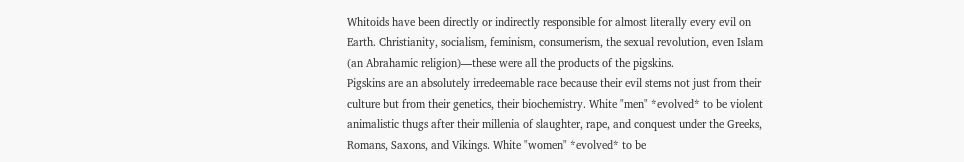Whitoids have been directly or indirectly responsible for almost literally every evil on Earth. Christianity, socialism, feminism, consumerism, the sexual revolution, even Islam (an Abrahamic religion)—these were all the products of the pigskins.
Pigskins are an absolutely irredeemable race because their evil stems not just from their culture but from their genetics, their biochemistry. White "men" *evolved* to be violent animalistic thugs after their millenia of slaughter, rape, and conquest under the Greeks, Romans, Saxons, and Vikings. White "women" *evolved* to be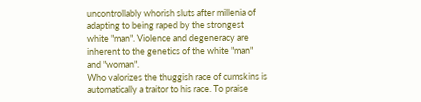uncontrollably whorish sluts after millenia of adapting to being raped by the strongest white "man". Violence and degeneracy are inherent to the genetics of the white "man" and "woman".
Who valorizes the thuggish race of cumskins is automatically a traitor to his race. To praise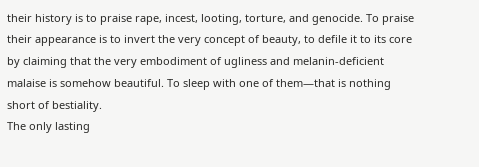their history is to praise rape, incest, looting, torture, and genocide. To praise their appearance is to invert the very concept of beauty, to defile it to its core by claiming that the very embodiment of ugliness and melanin-deficient malaise is somehow beautiful. To sleep with one of them—that is nothing short of bestiality.
The only lasting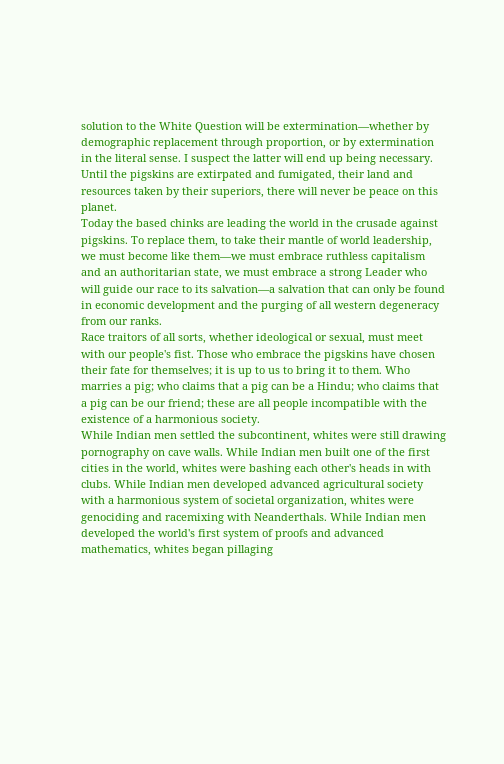solution to the White Question will be extermination—whether by demographic replacement through proportion, or by extermination in the literal sense. I suspect the latter will end up being necessary. Until the pigskins are extirpated and fumigated, their land and resources taken by their superiors, there will never be peace on this planet.
Today the based chinks are leading the world in the crusade against pigskins. To replace them, to take their mantle of world leadership, we must become like them—we must embrace ruthless capitalism and an authoritarian state, we must embrace a strong Leader who will guide our race to its salvation—a salvation that can only be found in economic development and the purging of all western degeneracy from our ranks.
Race traitors of all sorts, whether ideological or sexual, must meet with our people's fist. Those who embrace the pigskins have chosen their fate for themselves; it is up to us to bring it to them. Who marries a pig; who claims that a pig can be a Hindu; who claims that a pig can be our friend; these are all people incompatible with the existence of a harmonious society.
While Indian men settled the subcontinent, whites were still drawing pornography on cave walls. While Indian men built one of the first cities in the world, whites were bashing each other's heads in with clubs. While Indian men developed advanced agricultural society with a harmonious system of societal organization, whites were genociding and racemixing with Neanderthals. While Indian men developed the world's first system of proofs and advanced mathematics, whites began pillaging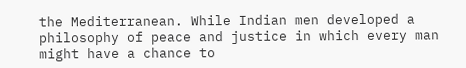the Mediterranean. While Indian men developed a philosophy of peace and justice in which every man might have a chance to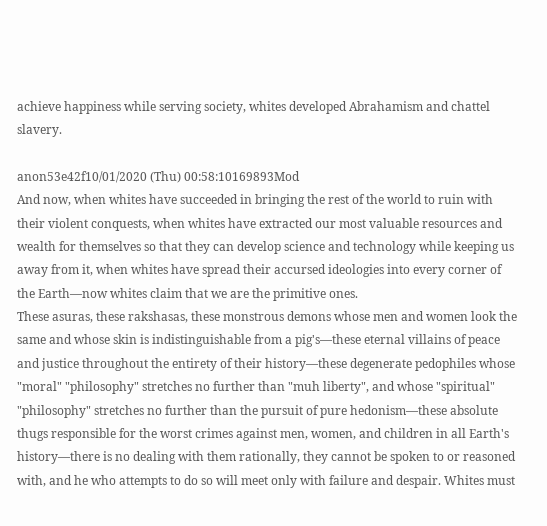achieve happiness while serving society, whites developed Abrahamism and chattel slavery.

anon53e42f10/01/2020 (Thu) 00:58:10169893Mod
And now, when whites have succeeded in bringing the rest of the world to ruin with their violent conquests, when whites have extracted our most valuable resources and wealth for themselves so that they can develop science and technology while keeping us away from it, when whites have spread their accursed ideologies into every corner of the Earth—now whites claim that we are the primitive ones.
These asuras, these rakshasas, these monstrous demons whose men and women look the same and whose skin is indistinguishable from a pig's—these eternal villains of peace and justice throughout the entirety of their history—these degenerate pedophiles whose "moral" "philosophy" stretches no further than "muh liberty", and whose "spiritual" "philosophy" stretches no further than the pursuit of pure hedonism—these absolute thugs responsible for the worst crimes against men, women, and children in all Earth's history—there is no dealing with them rationally, they cannot be spoken to or reasoned with, and he who attempts to do so will meet only with failure and despair. Whites must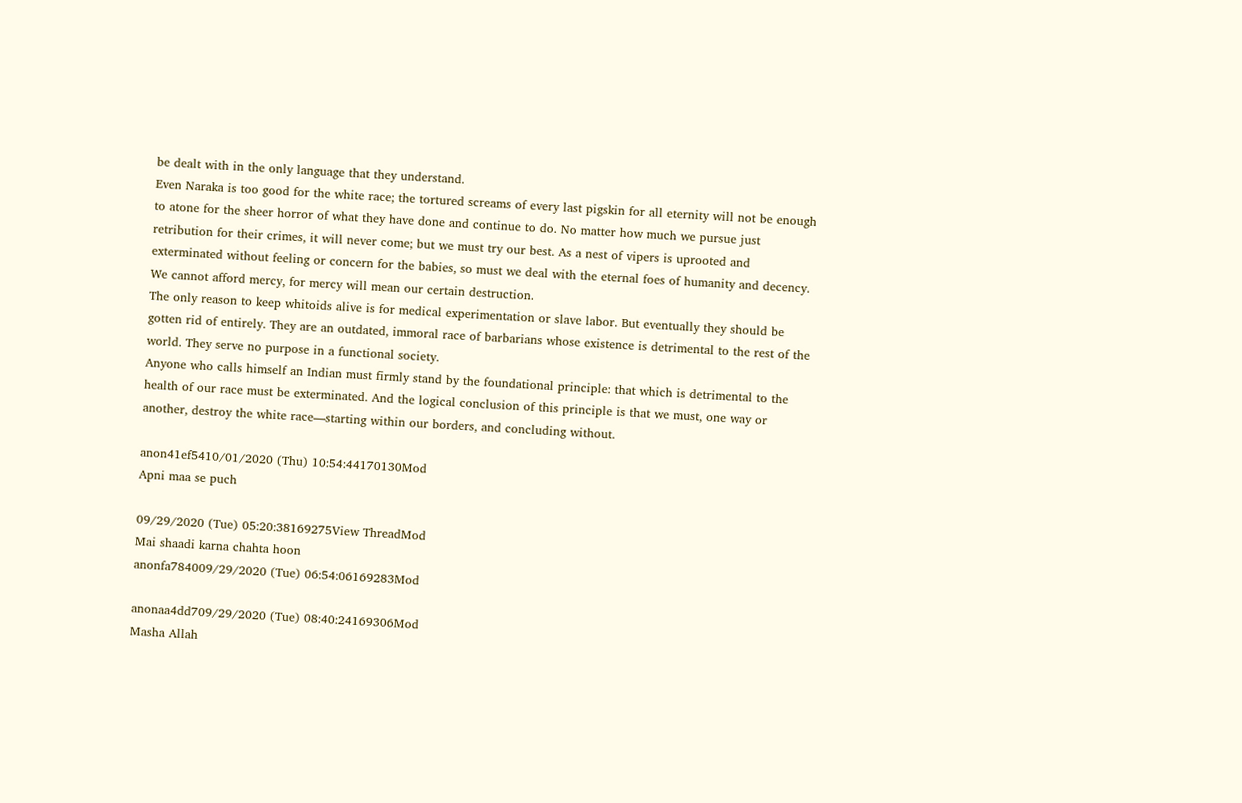be dealt with in the only language that they understand.
Even Naraka is too good for the white race; the tortured screams of every last pigskin for all eternity will not be enough to atone for the sheer horror of what they have done and continue to do. No matter how much we pursue just retribution for their crimes, it will never come; but we must try our best. As a nest of vipers is uprooted and exterminated without feeling or concern for the babies, so must we deal with the eternal foes of humanity and decency. We cannot afford mercy, for mercy will mean our certain destruction.
The only reason to keep whitoids alive is for medical experimentation or slave labor. But eventually they should be gotten rid of entirely. They are an outdated, immoral race of barbarians whose existence is detrimental to the rest of the world. They serve no purpose in a functional society.
Anyone who calls himself an Indian must firmly stand by the foundational principle: that which is detrimental to the health of our race must be exterminated. And the logical conclusion of this principle is that we must, one way or another, destroy the white race—starting within our borders, and concluding without.

anon41ef5410/01/2020 (Thu) 10:54:44170130Mod
Apni maa se puch

09/29/2020 (Tue) 05:20:38169275View ThreadMod
Mai shaadi karna chahta hoon
anonfa784009/29/2020 (Tue) 06:54:06169283Mod

anonaa4dd709/29/2020 (Tue) 08:40:24169306Mod
Masha Allah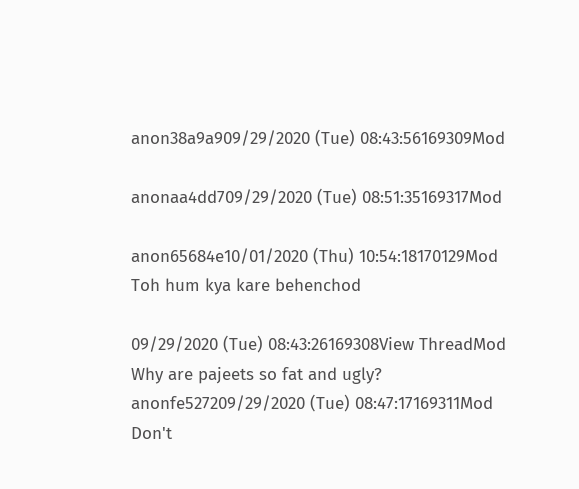anon38a9a909/29/2020 (Tue) 08:43:56169309Mod

anonaa4dd709/29/2020 (Tue) 08:51:35169317Mod

anon65684e10/01/2020 (Thu) 10:54:18170129Mod
Toh hum kya kare behenchod

09/29/2020 (Tue) 08:43:26169308View ThreadMod
Why are pajeets so fat and ugly?
anonfe527209/29/2020 (Tue) 08:47:17169311Mod
Don't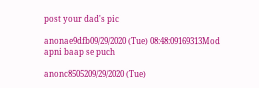post your dad's pic

anonae9dfb09/29/2020 (Tue) 08:48:09169313Mod
apni baap se puch

anonc8505209/29/2020 (Tue)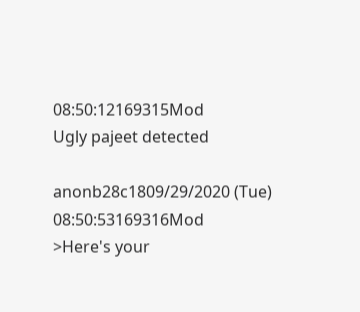08:50:12169315Mod
Ugly pajeet detected

anonb28c1809/29/2020 (Tue) 08:50:53169316Mod
>Here's your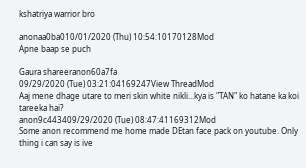kshatriya warrior bro

anonaa0ba010/01/2020 (Thu) 10:54:10170128Mod
Apne baap se puch

Gaura shareeranon60a7fa
09/29/2020 (Tue) 03:21:04169247View ThreadMod
Aaj mene dhage utare to meri skin white nikli...kya is "TAN" ko hatane ka koi tareeka hai?
anon9c443409/29/2020 (Tue) 08:47:41169312Mod
Some anon recommend me home made DEtan face pack on youtube. Only thing i can say is ive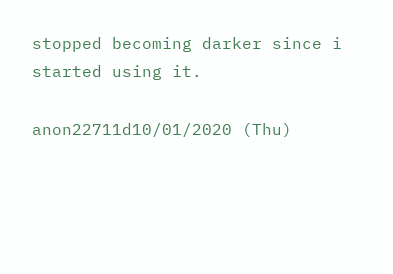stopped becoming darker since i started using it.

anon22711d10/01/2020 (Thu)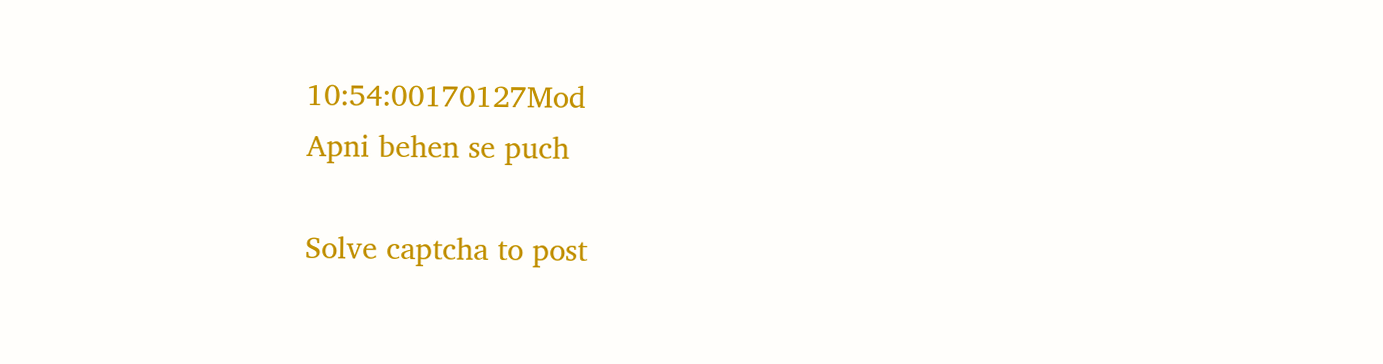10:54:00170127Mod
Apni behen se puch

Solve captcha to post